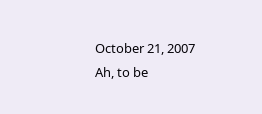October 21, 2007
Ah, to be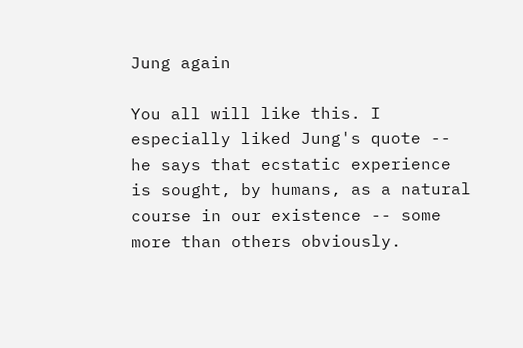Jung again

You all will like this. I especially liked Jung's quote -- he says that ecstatic experience is sought, by humans, as a natural course in our existence -- some more than others obviously.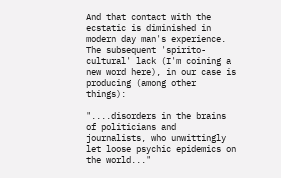And that contact with the ecstatic is diminished in modern day man's experience. The subsequent 'spirito-cultural' lack (I'm coining a new word here), in our case is producing (among other things):

"....disorders in the brains of politicians and journalists, who unwittingly let loose psychic epidemics on the world..."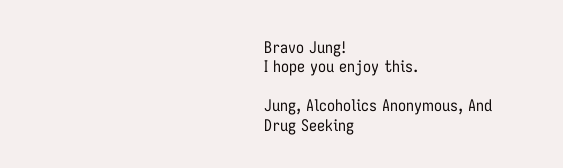Bravo Jung!
I hope you enjoy this.

Jung, Alcoholics Anonymous, And Drug Seeking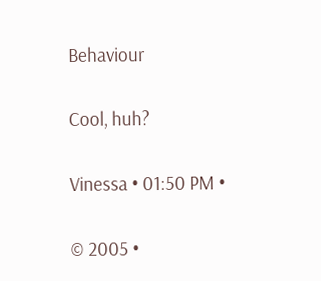Behaviour

Cool, huh?

Vinessa • 01:50 PM •

© 2005 •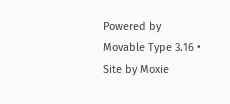Powered by Movable Type 3.16 • Site by Moxie